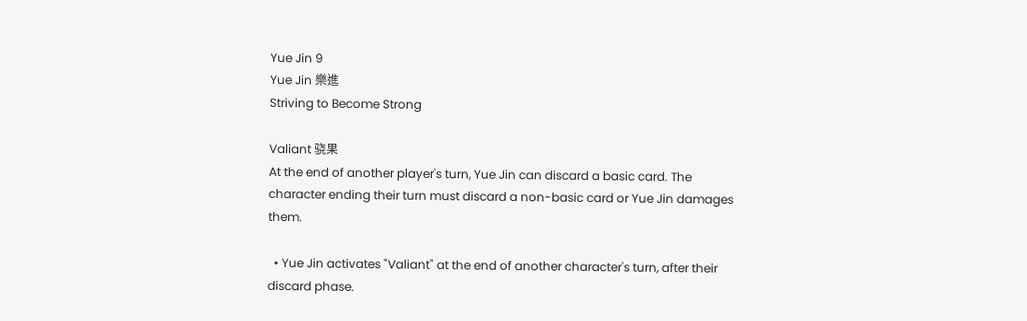Yue Jin 9
Yue Jin 樂進
Striving to Become Strong

Valiant 骁果
At the end of another player's turn, Yue Jin can discard a basic card. The character ending their turn must discard a non-basic card or Yue Jin damages them.

  • Yue Jin activates "Valiant" at the end of another character's turn, after their discard phase.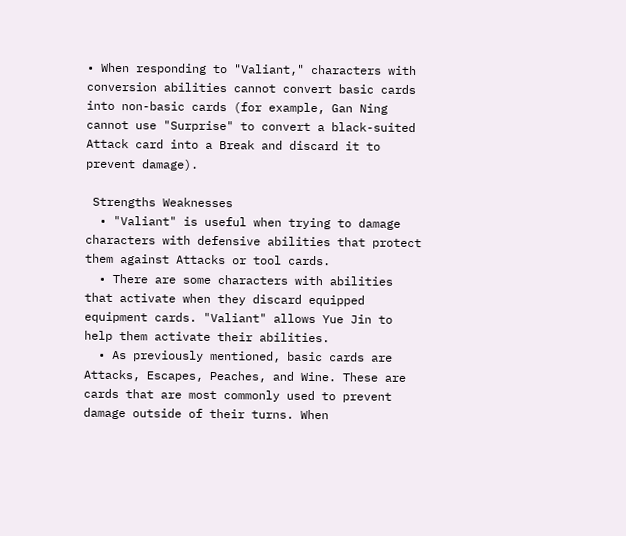• When responding to "Valiant," characters with conversion abilities cannot convert basic cards into non-basic cards (for example, Gan Ning cannot use "Surprise" to convert a black-suited Attack card into a Break and discard it to prevent damage).

 Strengths Weaknesses
  • "Valiant" is useful when trying to damage characters with defensive abilities that protect them against Attacks or tool cards.
  • There are some characters with abilities that activate when they discard equipped equipment cards. "Valiant" allows Yue Jin to help them activate their abilities.
  • As previously mentioned, basic cards are Attacks, Escapes, Peaches, and Wine. These are cards that are most commonly used to prevent damage outside of their turns. When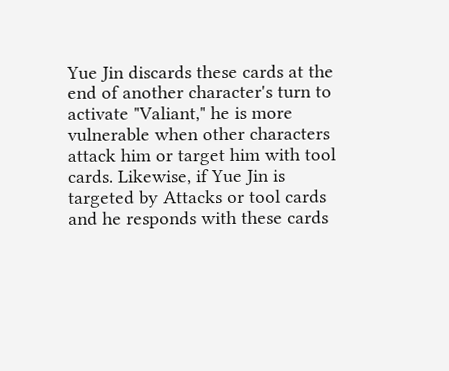Yue Jin discards these cards at the end of another character's turn to activate "Valiant," he is more vulnerable when other characters attack him or target him with tool cards. Likewise, if Yue Jin is targeted by Attacks or tool cards and he responds with these cards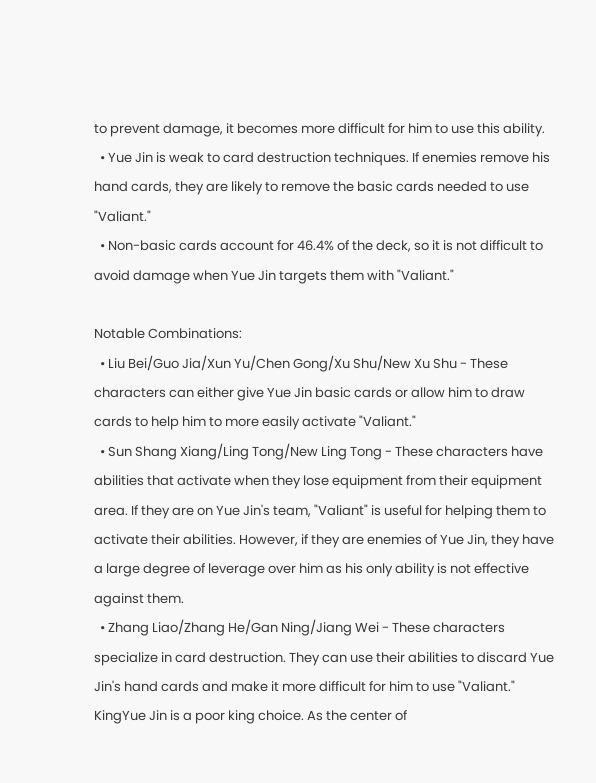to prevent damage, it becomes more difficult for him to use this ability.
  • Yue Jin is weak to card destruction techniques. If enemies remove his hand cards, they are likely to remove the basic cards needed to use "Valiant."
  • Non-basic cards account for 46.4% of the deck, so it is not difficult to avoid damage when Yue Jin targets them with "Valiant."

Notable Combinations:
  • Liu Bei/Guo Jia/Xun Yu/Chen Gong/Xu Shu/New Xu Shu - These characters can either give Yue Jin basic cards or allow him to draw cards to help him to more easily activate "Valiant."
  • Sun Shang Xiang/Ling Tong/New Ling Tong - These characters have abilities that activate when they lose equipment from their equipment area. If they are on Yue Jin's team, "Valiant" is useful for helping them to activate their abilities. However, if they are enemies of Yue Jin, they have a large degree of leverage over him as his only ability is not effective against them.
  • Zhang Liao/Zhang He/Gan Ning/Jiang Wei - These characters specialize in card destruction. They can use their abilities to discard Yue Jin's hand cards and make it more difficult for him to use "Valiant."
KingYue Jin is a poor king choice. As the center of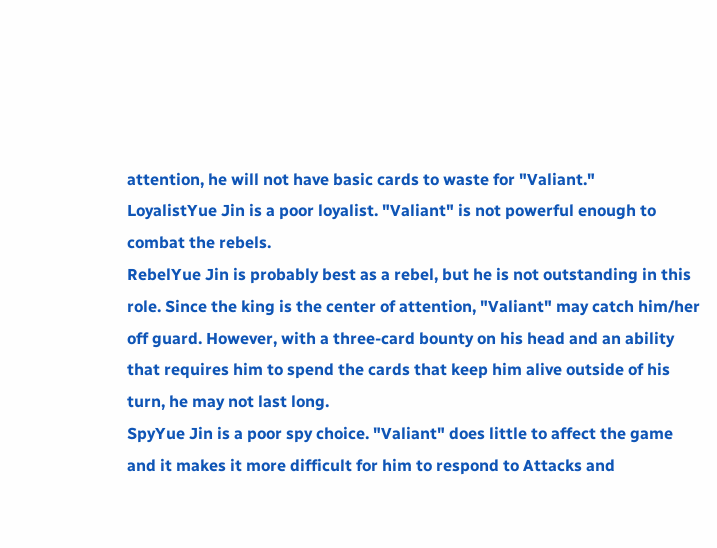attention, he will not have basic cards to waste for "Valiant."
LoyalistYue Jin is a poor loyalist. "Valiant" is not powerful enough to combat the rebels.
RebelYue Jin is probably best as a rebel, but he is not outstanding in this role. Since the king is the center of attention, "Valiant" may catch him/her off guard. However, with a three-card bounty on his head and an ability that requires him to spend the cards that keep him alive outside of his turn, he may not last long.
SpyYue Jin is a poor spy choice. "Valiant" does little to affect the game and it makes it more difficult for him to respond to Attacks and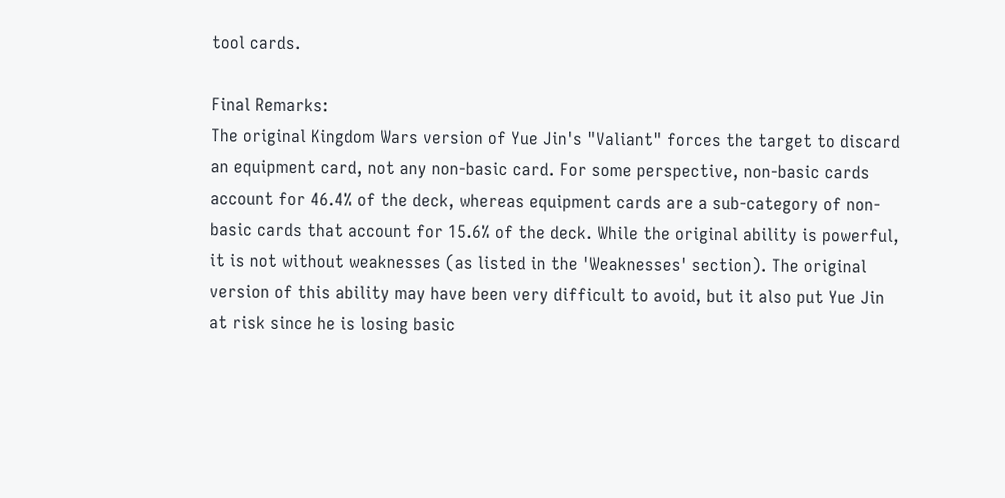tool cards.

Final Remarks:
The original Kingdom Wars version of Yue Jin's "Valiant" forces the target to discard an equipment card, not any non-basic card. For some perspective, non-basic cards account for 46.4% of the deck, whereas equipment cards are a sub-category of non-basic cards that account for 15.6% of the deck. While the original ability is powerful, it is not without weaknesses (as listed in the 'Weaknesses' section). The original version of this ability may have been very difficult to avoid, but it also put Yue Jin at risk since he is losing basic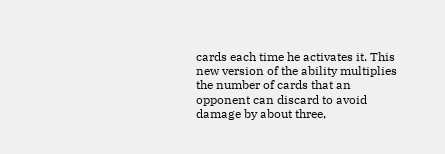cards each time he activates it. This new version of the ability multiplies the number of cards that an opponent can discard to avoid damage by about three,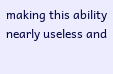making this ability nearly useless and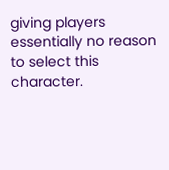giving players essentially no reason to select this character.